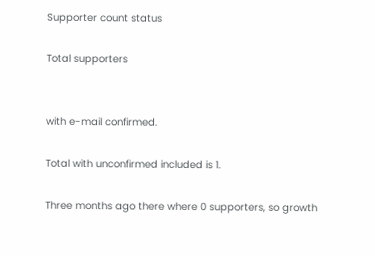Supporter count status

Total supporters


with e-mail confirmed.

Total with unconfirmed included is 1.

Three months ago there where 0 supporters, so growth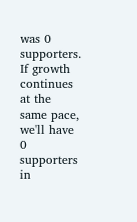was 0 supporters. If growth continues at the same pace, we'll have 0 supporters in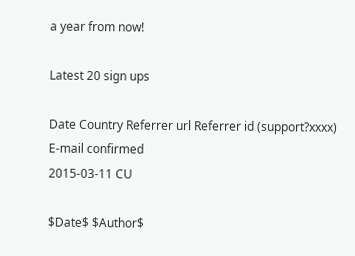a year from now!

Latest 20 sign ups

Date Country Referrer url Referrer id (support?xxxx) E-mail confirmed
2015-03-11 CU

$Date$ $Author$